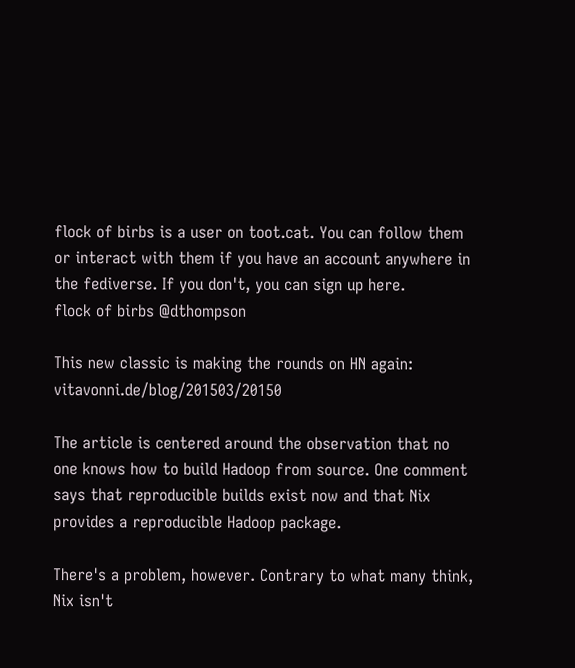flock of birbs is a user on toot.cat. You can follow them or interact with them if you have an account anywhere in the fediverse. If you don't, you can sign up here.
flock of birbs @dthompson

This new classic is making the rounds on HN again: vitavonni.de/blog/201503/20150

The article is centered around the observation that no one knows how to build Hadoop from source. One comment says that reproducible builds exist now and that Nix provides a reproducible Hadoop package.

There's a problem, however. Contrary to what many think, Nix isn't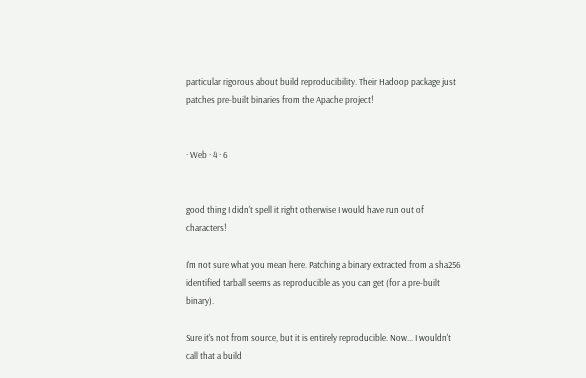particular rigorous about build reproducibility. Their Hadoop package just patches pre-built binaries from the Apache project!


· Web · 4 · 6


good thing I didn't spell it right otherwise I would have run out of characters!

I'm not sure what you mean here. Patching a binary extracted from a sha256 identified tarball seems as reproducible as you can get (for a pre-built binary).

Sure it's not from source, but it is entirely reproducible. Now... I wouldn't call that a build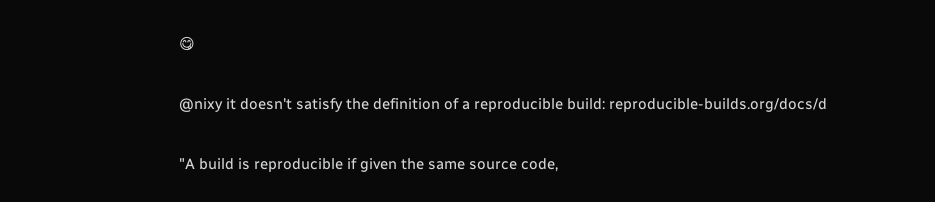😋

@nixy it doesn't satisfy the definition of a reproducible build: reproducible-builds.org/docs/d

"A build is reproducible if given the same source code,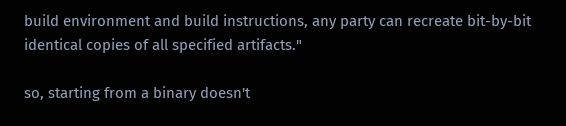build environment and build instructions, any party can recreate bit-by-bit identical copies of all specified artifacts."

so, starting from a binary doesn't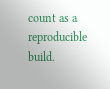count as a reproducible build.